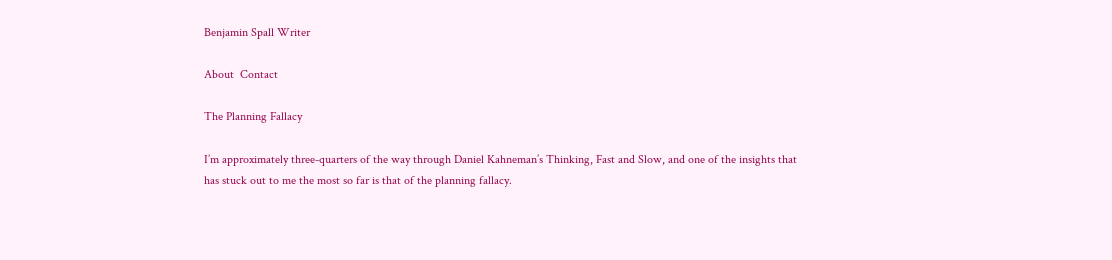Benjamin Spall Writer

About  Contact

The Planning Fallacy

I’m approximately three-quarters of the way through Daniel Kahneman’s Thinking, Fast and Slow, and one of the insights that has stuck out to me the most so far is that of the planning fallacy.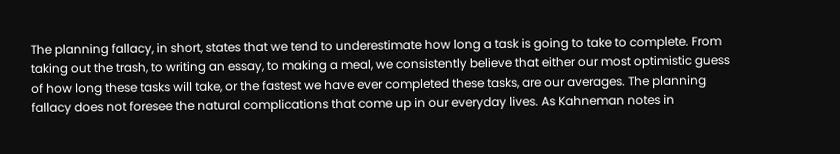The planning fallacy, in short, states that we tend to underestimate how long a task is going to take to complete. From taking out the trash, to writing an essay, to making a meal, we consistently believe that either our most optimistic guess of how long these tasks will take, or the fastest we have ever completed these tasks, are our averages. The planning fallacy does not foresee the natural complications that come up in our everyday lives. As Kahneman notes in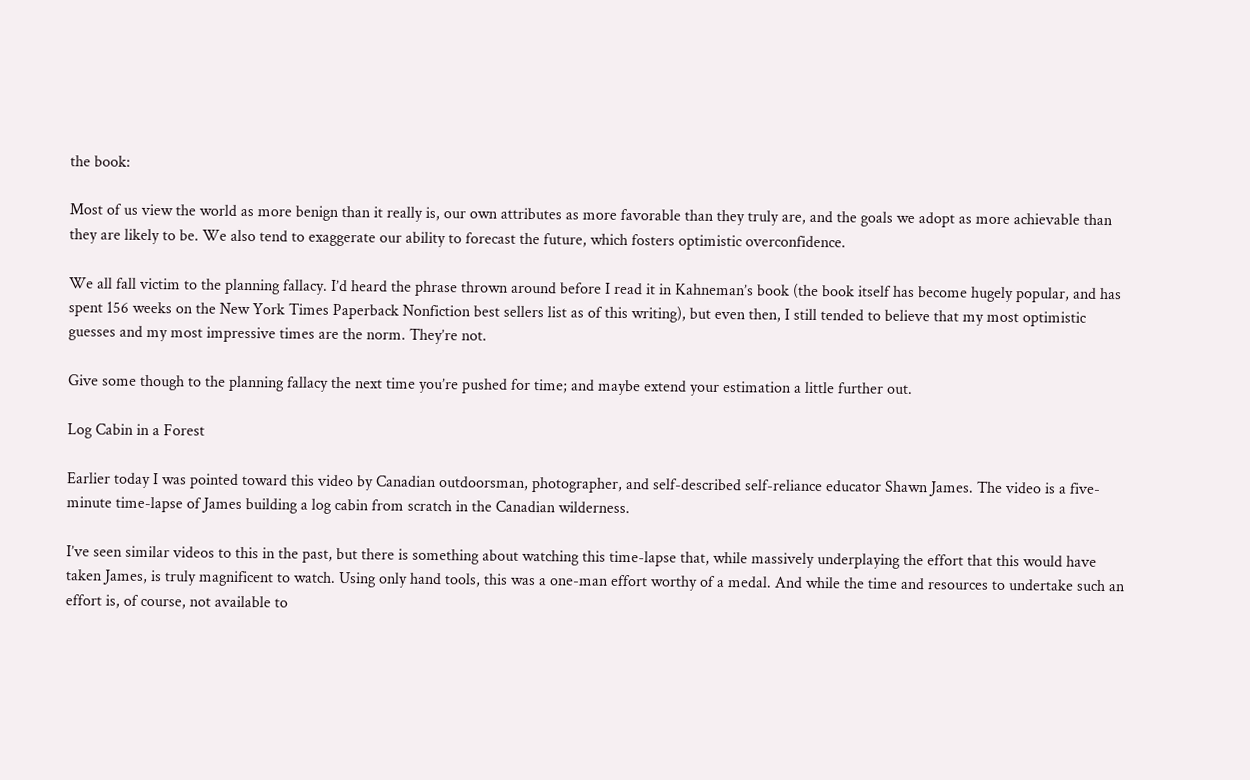the book:

Most of us view the world as more benign than it really is, our own attributes as more favorable than they truly are, and the goals we adopt as more achievable than they are likely to be. We also tend to exaggerate our ability to forecast the future, which fosters optimistic overconfidence.

We all fall victim to the planning fallacy. I’d heard the phrase thrown around before I read it in Kahneman’s book (the book itself has become hugely popular, and has spent 156 weeks on the New York Times Paperback Nonfiction best sellers list as of this writing), but even then, I still tended to believe that my most optimistic guesses and my most impressive times are the norm. They’re not.

Give some though to the planning fallacy the next time you’re pushed for time; and maybe extend your estimation a little further out.

Log Cabin in a Forest

Earlier today I was pointed toward this video by Canadian outdoorsman, photographer, and self-described self-reliance educator Shawn James. The video is a five-minute time-lapse of James building a log cabin from scratch in the Canadian wilderness.

I’ve seen similar videos to this in the past, but there is something about watching this time-lapse that, while massively underplaying the effort that this would have taken James, is truly magnificent to watch. Using only hand tools, this was a one-man effort worthy of a medal. And while the time and resources to undertake such an effort is, of course, not available to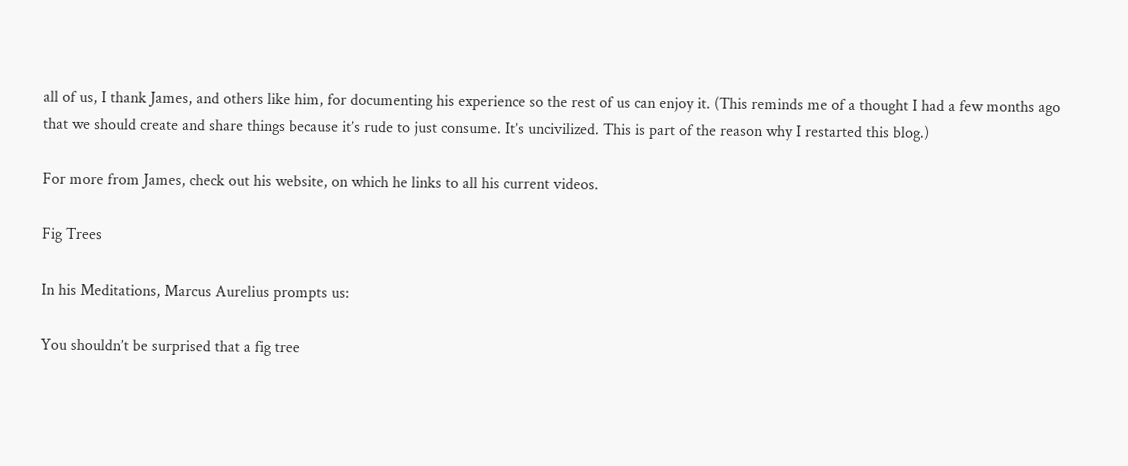all of us, I thank James, and others like him, for documenting his experience so the rest of us can enjoy it. (This reminds me of a thought I had a few months ago that we should create and share things because it’s rude to just consume. It’s uncivilized. This is part of the reason why I restarted this blog.)

For more from James, check out his website, on which he links to all his current videos.

Fig Trees

In his Meditations, Marcus Aurelius prompts us:

You shouldn’t be surprised that a fig tree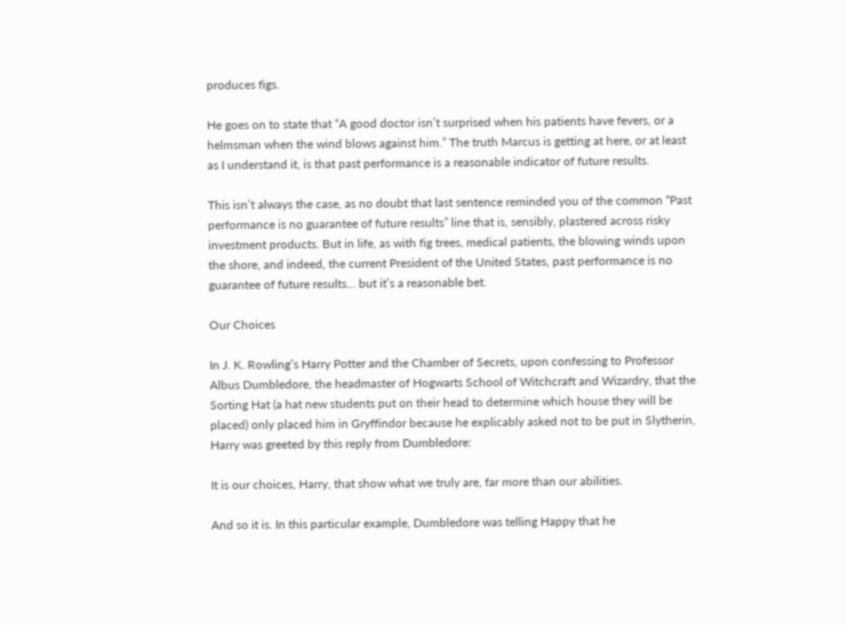produces figs.

He goes on to state that “A good doctor isn’t surprised when his patients have fevers, or a helmsman when the wind blows against him.” The truth Marcus is getting at here, or at least as I understand it, is that past performance is a reasonable indicator of future results.

This isn’t always the case, as no doubt that last sentence reminded you of the common “Past performance is no guarantee of future results” line that is, sensibly, plastered across risky investment products. But in life, as with fig trees, medical patients, the blowing winds upon the shore, and indeed, the current President of the United States, past performance is no guarantee of future results… but it’s a reasonable bet.

Our Choices

In J. K. Rowling’s Harry Potter and the Chamber of Secrets, upon confessing to Professor Albus Dumbledore, the headmaster of Hogwarts School of Witchcraft and Wizardry, that the Sorting Hat (a hat new students put on their head to determine which house they will be placed) only placed him in Gryffindor because he explicably asked not to be put in Slytherin, Harry was greeted by this reply from Dumbledore:

It is our choices, Harry, that show what we truly are, far more than our abilities.

And so it is. In this particular example, Dumbledore was telling Happy that he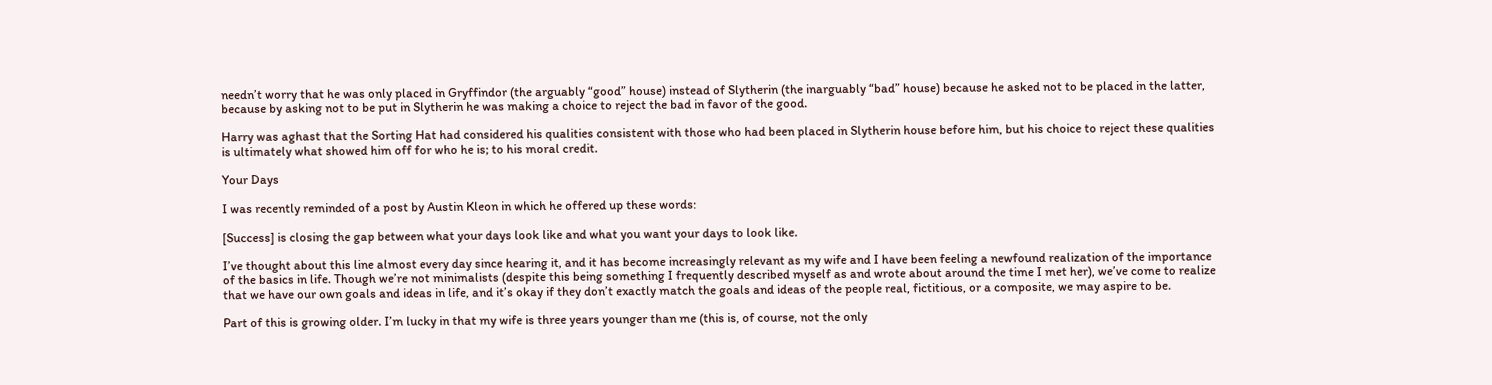needn’t worry that he was only placed in Gryffindor (the arguably “good” house) instead of Slytherin (the inarguably “bad” house) because he asked not to be placed in the latter, because by asking not to be put in Slytherin he was making a choice to reject the bad in favor of the good.

Harry was aghast that the Sorting Hat had considered his qualities consistent with those who had been placed in Slytherin house before him, but his choice to reject these qualities is ultimately what showed him off for who he is; to his moral credit.

Your Days

I was recently reminded of a post by Austin Kleon in which he offered up these words:

[Success] is closing the gap between what your days look like and what you want your days to look like.

I’ve thought about this line almost every day since hearing it, and it has become increasingly relevant as my wife and I have been feeling a newfound realization of the importance of the basics in life. Though we’re not minimalists (despite this being something I frequently described myself as and wrote about around the time I met her), we’ve come to realize that we have our own goals and ideas in life, and it’s okay if they don’t exactly match the goals and ideas of the people real, fictitious, or a composite, we may aspire to be.

Part of this is growing older. I’m lucky in that my wife is three years younger than me (this is, of course, not the only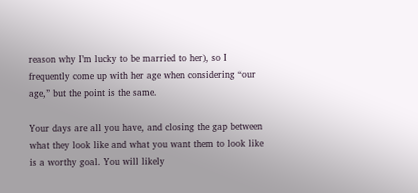reason why I’m lucky to be married to her), so I frequently come up with her age when considering “our age,” but the point is the same.

Your days are all you have, and closing the gap between what they look like and what you want them to look like is a worthy goal. You will likely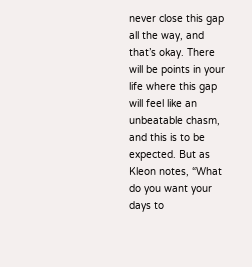never close this gap all the way, and that’s okay. There will be points in your life where this gap will feel like an unbeatable chasm, and this is to be expected. But as Kleon notes, “What do you want your days to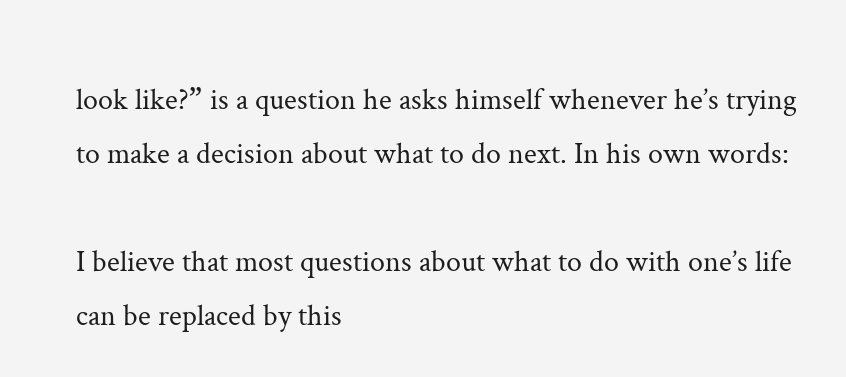look like?” is a question he asks himself whenever he’s trying to make a decision about what to do next. In his own words:

I believe that most questions about what to do with one’s life can be replaced by this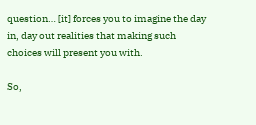question… [it] forces you to imagine the day in, day out realities that making such choices will present you with.

So,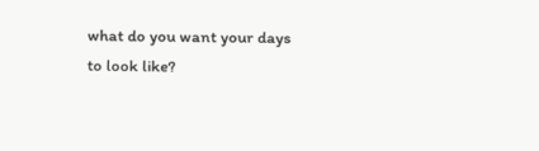what do you want your days to look like?